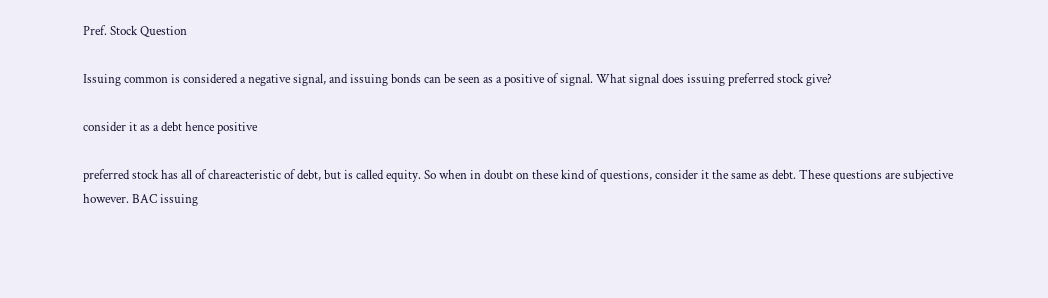Pref. Stock Question

Issuing common is considered a negative signal, and issuing bonds can be seen as a positive of signal. What signal does issuing preferred stock give?

consider it as a debt hence positive

preferred stock has all of chareacteristic of debt, but is called equity. So when in doubt on these kind of questions, consider it the same as debt. These questions are subjective however. BAC issuing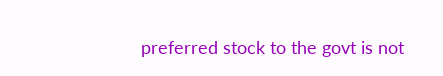preferred stock to the govt is not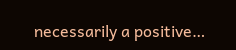necessarily a positive…